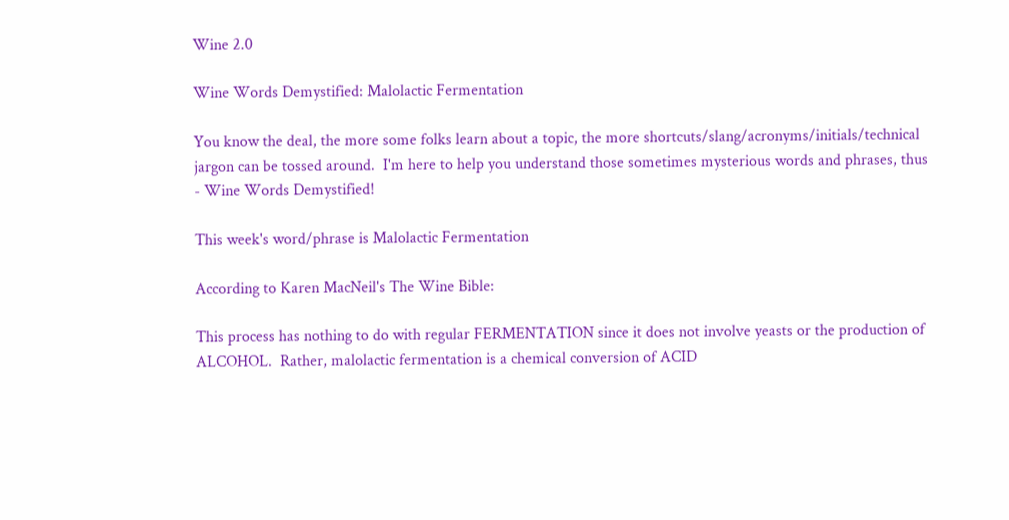Wine 2.0

Wine Words Demystified: Malolactic Fermentation

You know the deal, the more some folks learn about a topic, the more shortcuts/slang/acronyms/initials/technical jargon can be tossed around.  I'm here to help you understand those sometimes mysterious words and phrases, thus - Wine Words Demystified!

This week's word/phrase is Malolactic Fermentation

According to Karen MacNeil's The Wine Bible:

This process has nothing to do with regular FERMENTATION since it does not involve yeasts or the production of ALCOHOL.  Rather, malolactic fermentation is a chemical conversion of ACID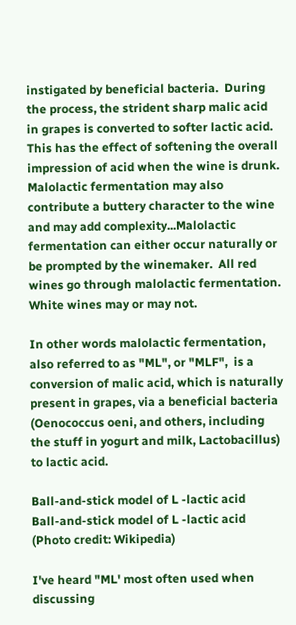instigated by beneficial bacteria.  During the process, the strident sharp malic acid in grapes is converted to softer lactic acid.  This has the effect of softening the overall impression of acid when the wine is drunk. Malolactic fermentation may also contribute a buttery character to the wine and may add complexity...Malolactic fermentation can either occur naturally or be prompted by the winemaker.  All red wines go through malolactic fermentation.  White wines may or may not.

In other words malolactic fermentation, also referred to as "ML", or "MLF",  is a conversion of malic acid, which is naturally present in grapes, via a beneficial bacteria (Oenococcus oeni, and others, including the stuff in yogurt and milk, Lactobacillus) to lactic acid.

Ball-and-stick model of L -lactic acid
Ball-and-stick model of L -lactic acid (Photo credit: Wikipedia)

I've heard "ML' most often used when discussing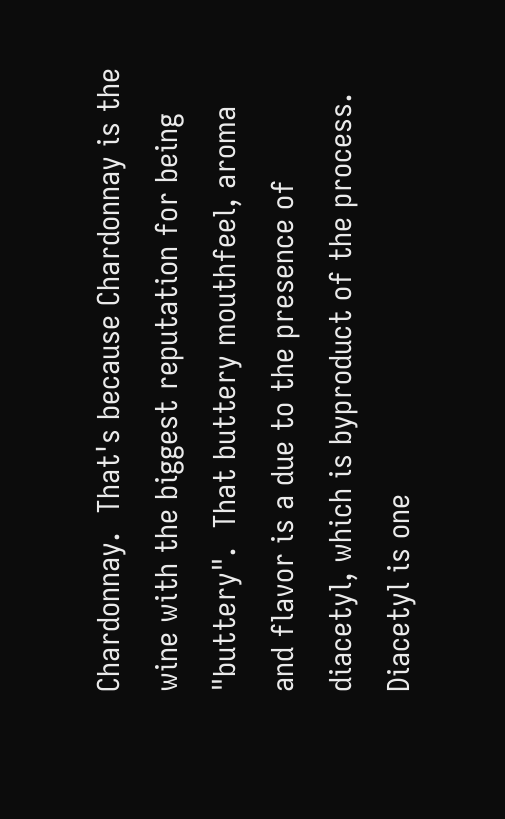Chardonnay.  That's because Chardonnay is the wine with the biggest reputation for being "buttery".  That buttery mouthfeel, aroma and flavor is a due to the presence of diacetyl, which is byproduct of the process.  Diacetyl is one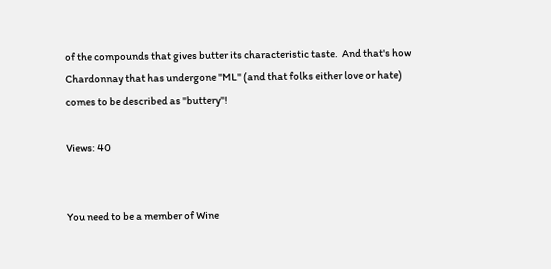of the compounds that gives butter its characteristic taste.  And that's how Chardonnay that has undergone "ML" (and that folks either love or hate) comes to be described as "buttery"!

Views: 40


You need to be a member of Wine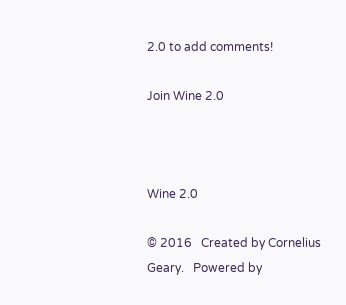2.0 to add comments!

Join Wine 2.0



Wine 2.0

© 2016   Created by Cornelius Geary.   Powered by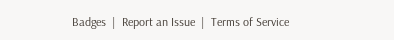Badges  |  Report an Issue  |  Terms of Service